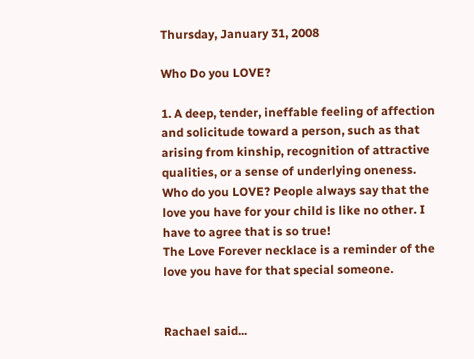Thursday, January 31, 2008

Who Do you LOVE?

1. A deep, tender, ineffable feeling of affection and solicitude toward a person, such as that arising from kinship, recognition of attractive qualities, or a sense of underlying oneness.
Who do you LOVE? People always say that the love you have for your child is like no other. I have to agree that is so true!
The Love Forever necklace is a reminder of the love you have for that special someone.


Rachael said...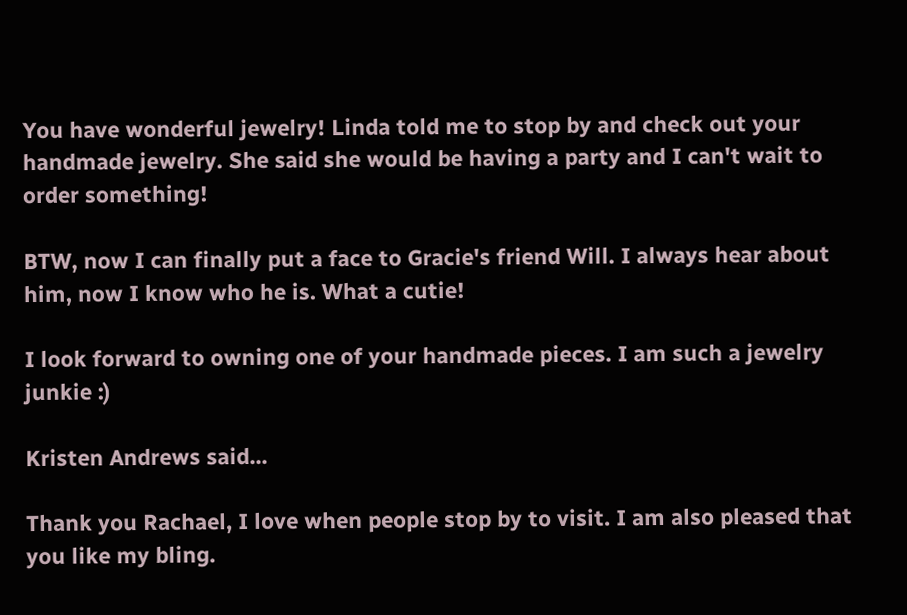You have wonderful jewelry! Linda told me to stop by and check out your handmade jewelry. She said she would be having a party and I can't wait to order something!

BTW, now I can finally put a face to Gracie's friend Will. I always hear about him, now I know who he is. What a cutie!

I look forward to owning one of your handmade pieces. I am such a jewelry junkie :)

Kristen Andrews said...

Thank you Rachael, I love when people stop by to visit. I am also pleased that you like my bling.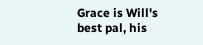Grace is Will's best pal, his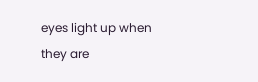eyes light up when they are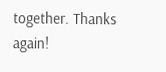together. Thanks again!